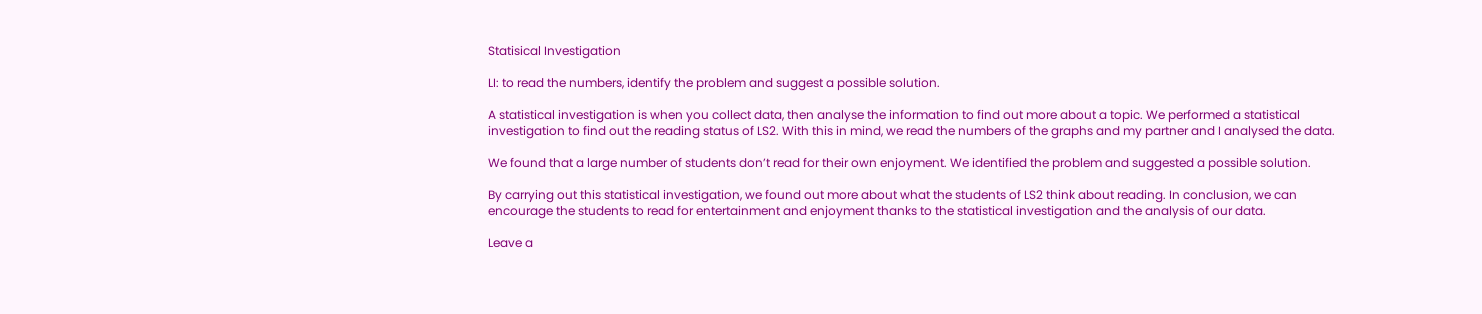Statisical Investigation

LI: to read the numbers, identify the problem and suggest a possible solution.

A statistical investigation is when you collect data, then analyse the information to find out more about a topic. We performed a statistical investigation to find out the reading status of LS2. With this in mind, we read the numbers of the graphs and my partner and I analysed the data.

We found that a large number of students don’t read for their own enjoyment. We identified the problem and suggested a possible solution.

By carrying out this statistical investigation, we found out more about what the students of LS2 think about reading. In conclusion, we can encourage the students to read for entertainment and enjoyment thanks to the statistical investigation and the analysis of our data.

Leave a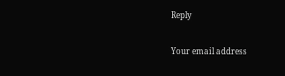Reply

Your email address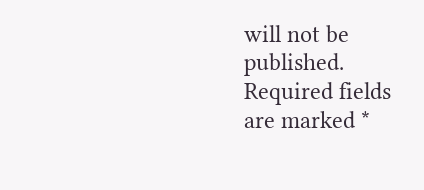will not be published. Required fields are marked *